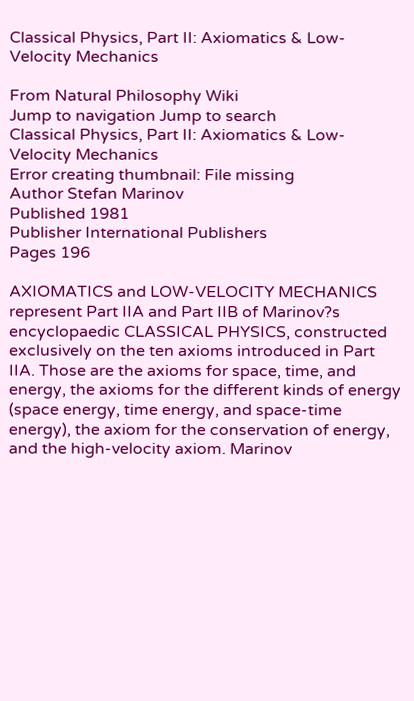Classical Physics, Part II: Axiomatics & Low-Velocity Mechanics

From Natural Philosophy Wiki
Jump to navigation Jump to search
Classical Physics, Part II: Axiomatics & Low-Velocity Mechanics
Error creating thumbnail: File missing
Author Stefan Marinov
Published 1981
Publisher International Publishers
Pages 196

AXIOMATICS and LOW-VELOCITY MECHANICS represent Part IIA and Part IIB of Marinov?s encyclopaedic CLASSICAL PHYSICS, constructed exclusively on the ten axioms introduced in Part IIA. Those are the axioms for space, time, and energy, the axioms for the different kinds of energy (space energy, time energy, and space-time energy), the axiom for the conservation of energy, and the high-velocity axiom. Marinov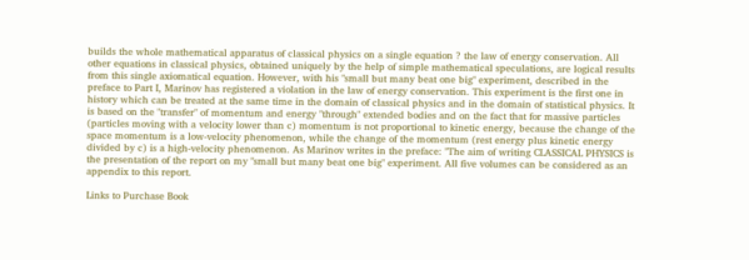builds the whole mathematical apparatus of classical physics on a single equation ? the law of energy conservation. All other equations in classical physics, obtained uniquely by the help of simple mathematical speculations, are logical results from this single axiomatical equation. However, with his "small but many beat one big" experiment, described in the preface to Part I, Marinov has registered a violation in the law of energy conservation. This experiment is the first one in history which can be treated at the same time in the domain of classical physics and in the domain of statistical physics. It is based on the "transfer" of momentum and energy "through" extended bodies and on the fact that for massive particles (particles moving with a velocity lower than c) momentum is not proportional to kinetic energy, because the change of the space momentum is a low-velocity phenomenon, while the change of the momentum (rest energy plus kinetic energy divided by c) is a high-velocity phenomenon. As Marinov writes in the preface: "The aim of writing CLASSICAL PHYSICS is the presentation of the report on my "small but many beat one big" experiment. All five volumes can be considered as an appendix to this report.

Links to Purchase Book